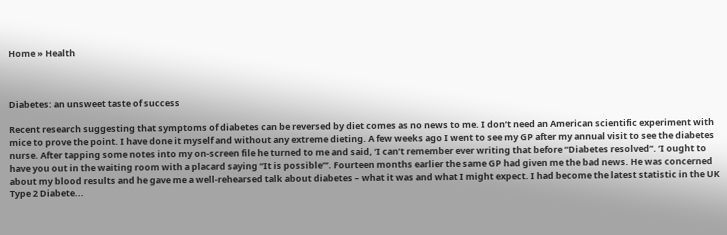Home » Health



Diabetes: an unsweet taste of success

Recent research suggesting that symptoms of diabetes can be reversed by diet comes as no news to me. I don’t need an American scientific experiment with mice to prove the point. I have done it myself and without any extreme dieting. A few weeks ago I went to see my GP after my annual visit to see the diabetes nurse. After tapping some notes into my on-screen file he turned to me and said, ‘I can’t remember ever writing that before “Diabetes resolved”. ’I ought to have you out in the waiting room with a placard saying “It is possible”’. Fourteen months earlier the same GP had given me the bad news. He was concerned about my blood results and he gave me a well-rehearsed talk about diabetes – what it was and what I might expect. I had become the latest statistic in the UK Type 2 Diabete...